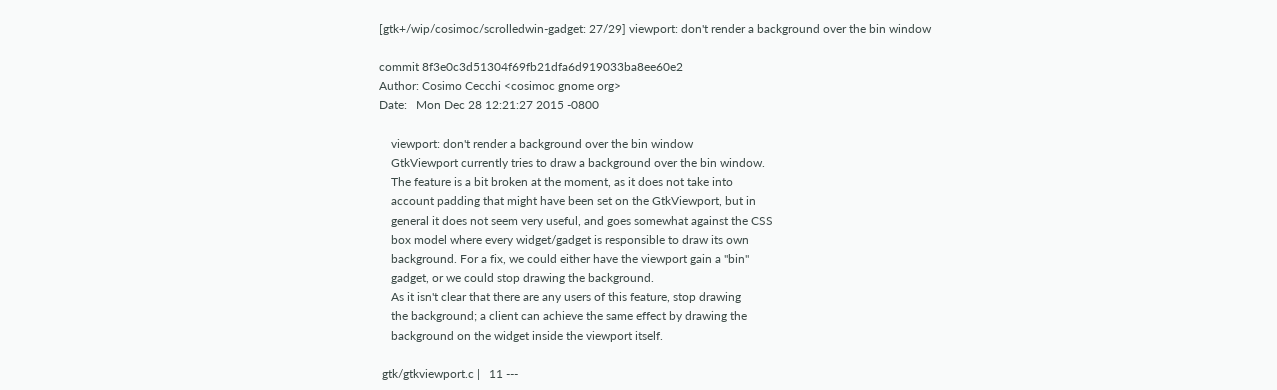[gtk+/wip/cosimoc/scrolledwin-gadget: 27/29] viewport: don't render a background over the bin window

commit 8f3e0c3d51304f69fb21dfa6d919033ba8ee60e2
Author: Cosimo Cecchi <cosimoc gnome org>
Date:   Mon Dec 28 12:21:27 2015 -0800

    viewport: don't render a background over the bin window
    GtkViewport currently tries to draw a background over the bin window.
    The feature is a bit broken at the moment, as it does not take into
    account padding that might have been set on the GtkViewport, but in
    general it does not seem very useful, and goes somewhat against the CSS
    box model where every widget/gadget is responsible to draw its own
    background. For a fix, we could either have the viewport gain a "bin"
    gadget, or we could stop drawing the background.
    As it isn't clear that there are any users of this feature, stop drawing
    the background; a client can achieve the same effect by drawing the
    background on the widget inside the viewport itself.

 gtk/gtkviewport.c |   11 ---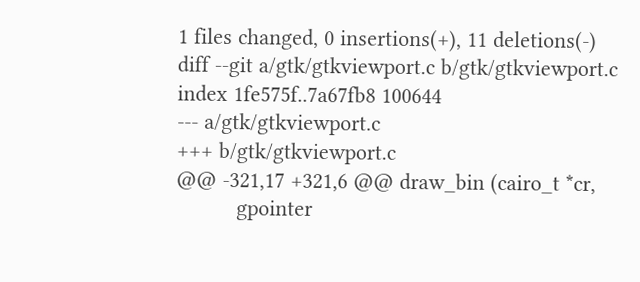1 files changed, 0 insertions(+), 11 deletions(-)
diff --git a/gtk/gtkviewport.c b/gtk/gtkviewport.c
index 1fe575f..7a67fb8 100644
--- a/gtk/gtkviewport.c
+++ b/gtk/gtkviewport.c
@@ -321,17 +321,6 @@ draw_bin (cairo_t *cr,
          gpointer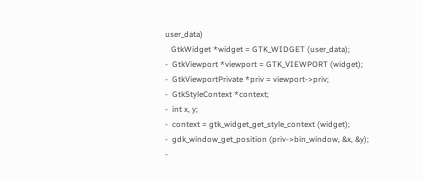user_data)
   GtkWidget *widget = GTK_WIDGET (user_data);
-  GtkViewport *viewport = GTK_VIEWPORT (widget);
-  GtkViewportPrivate *priv = viewport->priv;
-  GtkStyleContext *context;
-  int x, y;
-  context = gtk_widget_get_style_context (widget);
-  gdk_window_get_position (priv->bin_window, &x, &y);
-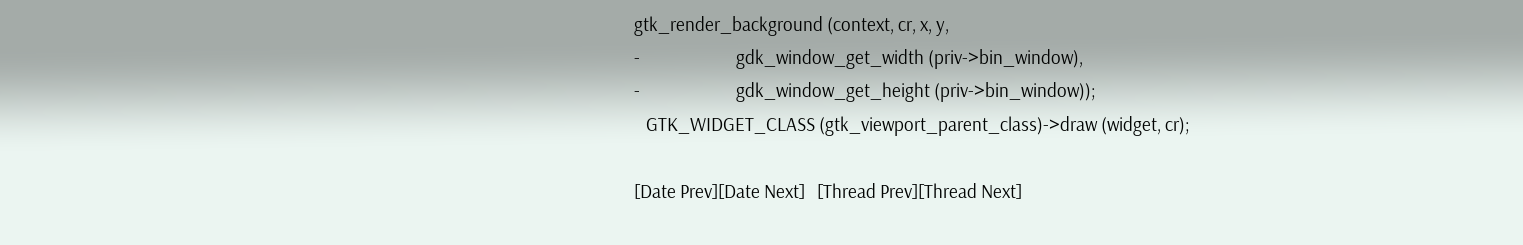gtk_render_background (context, cr, x, y,
-                        gdk_window_get_width (priv->bin_window),
-                        gdk_window_get_height (priv->bin_window));
   GTK_WIDGET_CLASS (gtk_viewport_parent_class)->draw (widget, cr);

[Date Prev][Date Next]   [Thread Prev][Thread Next]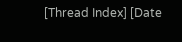[Thread Index] [Date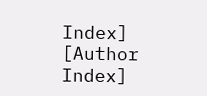Index] [Author Index]